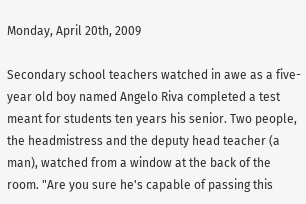Monday, April 20th, 2009

Secondary school teachers watched in awe as a five-year old boy named Angelo Riva completed a test meant for students ten years his senior. Two people, the headmistress and the deputy head teacher (a man), watched from a window at the back of the room. "Are you sure he's capable of passing this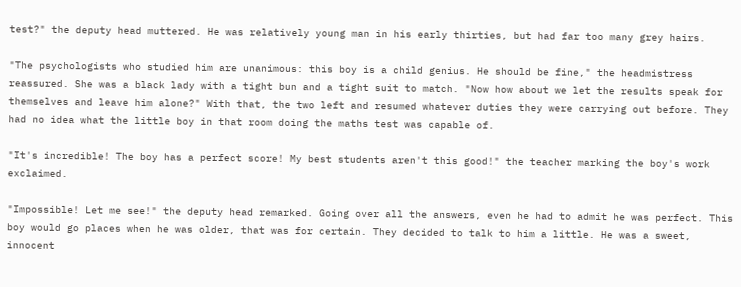test?" the deputy head muttered. He was relatively young man in his early thirties, but had far too many grey hairs.

"The psychologists who studied him are unanimous: this boy is a child genius. He should be fine," the headmistress reassured. She was a black lady with a tight bun and a tight suit to match. "Now how about we let the results speak for themselves and leave him alone?" With that, the two left and resumed whatever duties they were carrying out before. They had no idea what the little boy in that room doing the maths test was capable of.

"It's incredible! The boy has a perfect score! My best students aren't this good!" the teacher marking the boy's work exclaimed.

"Impossible! Let me see!" the deputy head remarked. Going over all the answers, even he had to admit he was perfect. This boy would go places when he was older, that was for certain. They decided to talk to him a little. He was a sweet, innocent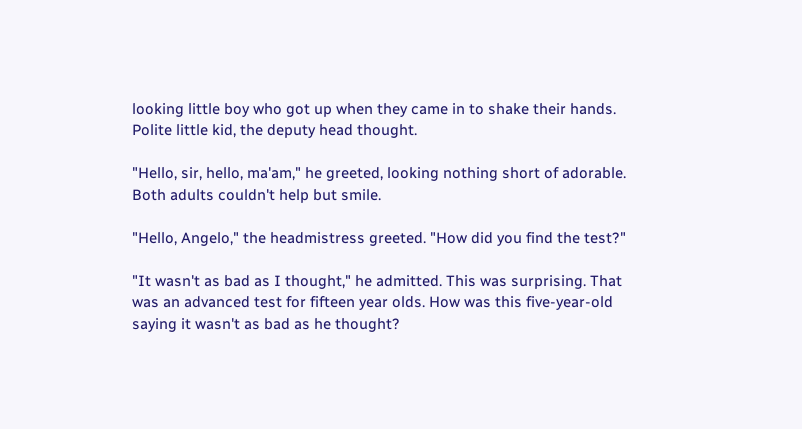looking little boy who got up when they came in to shake their hands. Polite little kid, the deputy head thought.

"Hello, sir, hello, ma'am," he greeted, looking nothing short of adorable. Both adults couldn't help but smile.

"Hello, Angelo," the headmistress greeted. "How did you find the test?"

"It wasn't as bad as I thought," he admitted. This was surprising. That was an advanced test for fifteen year olds. How was this five-year-old saying it wasn't as bad as he thought?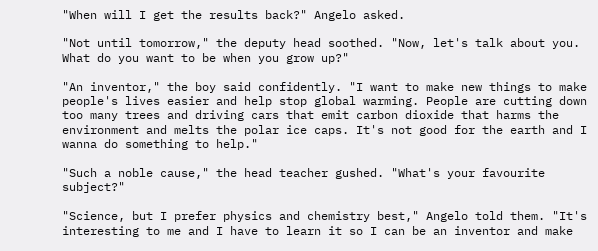"When will I get the results back?" Angelo asked.

"Not until tomorrow," the deputy head soothed. "Now, let's talk about you. What do you want to be when you grow up?"

"An inventor," the boy said confidently. "I want to make new things to make people's lives easier and help stop global warming. People are cutting down too many trees and driving cars that emit carbon dioxide that harms the environment and melts the polar ice caps. It's not good for the earth and I wanna do something to help."

"Such a noble cause," the head teacher gushed. "What's your favourite subject?"

"Science, but I prefer physics and chemistry best," Angelo told them. "It's interesting to me and I have to learn it so I can be an inventor and make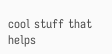cool stuff that helps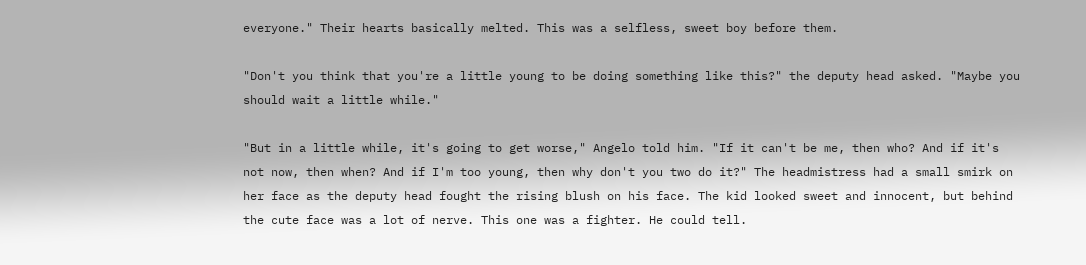everyone." Their hearts basically melted. This was a selfless, sweet boy before them.

"Don't you think that you're a little young to be doing something like this?" the deputy head asked. "Maybe you should wait a little while."

"But in a little while, it's going to get worse," Angelo told him. "If it can't be me, then who? And if it's not now, then when? And if I'm too young, then why don't you two do it?" The headmistress had a small smirk on her face as the deputy head fought the rising blush on his face. The kid looked sweet and innocent, but behind the cute face was a lot of nerve. This one was a fighter. He could tell.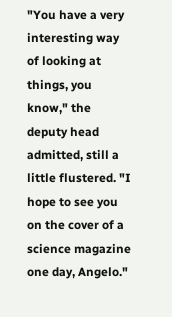"You have a very interesting way of looking at things, you know," the deputy head admitted, still a little flustered. "I hope to see you on the cover of a science magazine one day, Angelo."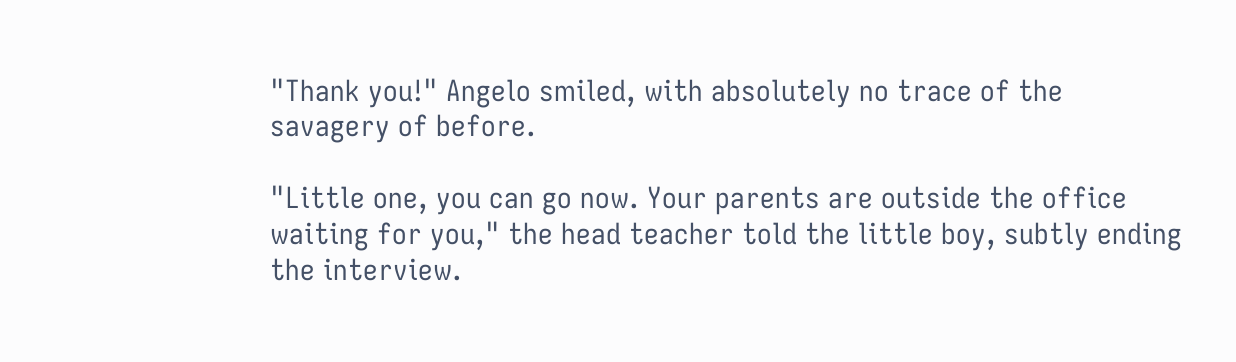"Thank you!" Angelo smiled, with absolutely no trace of the savagery of before.

"Little one, you can go now. Your parents are outside the office waiting for you," the head teacher told the little boy, subtly ending the interview.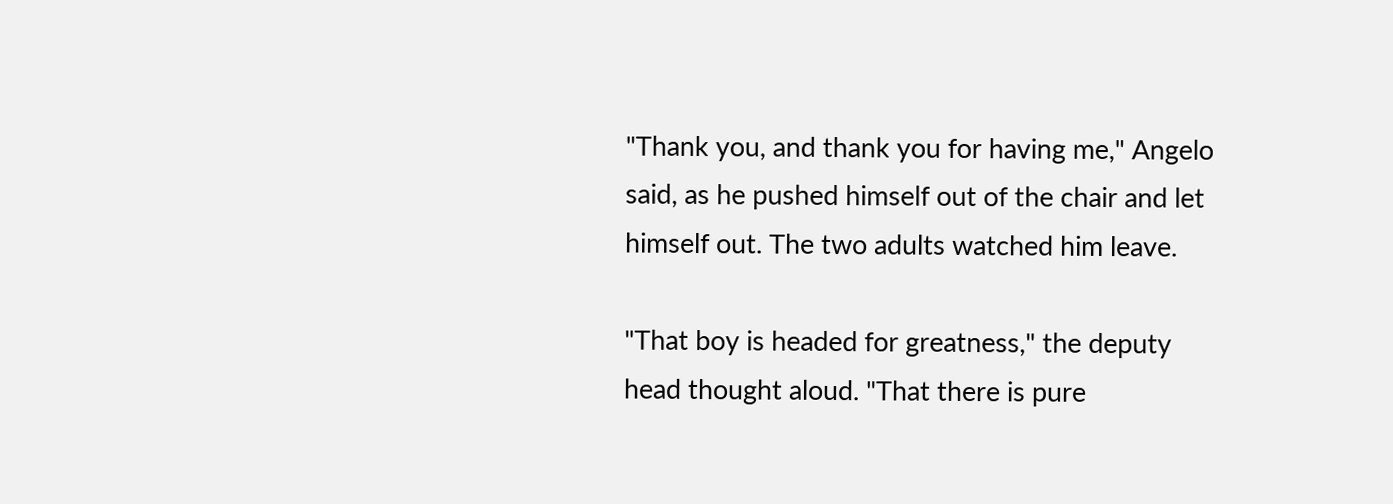"Thank you, and thank you for having me," Angelo said, as he pushed himself out of the chair and let himself out. The two adults watched him leave.

"That boy is headed for greatness," the deputy head thought aloud. "That there is pure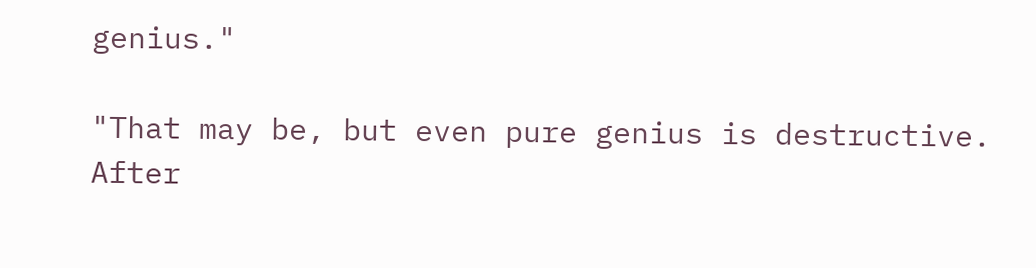genius."

"That may be, but even pure genius is destructive. After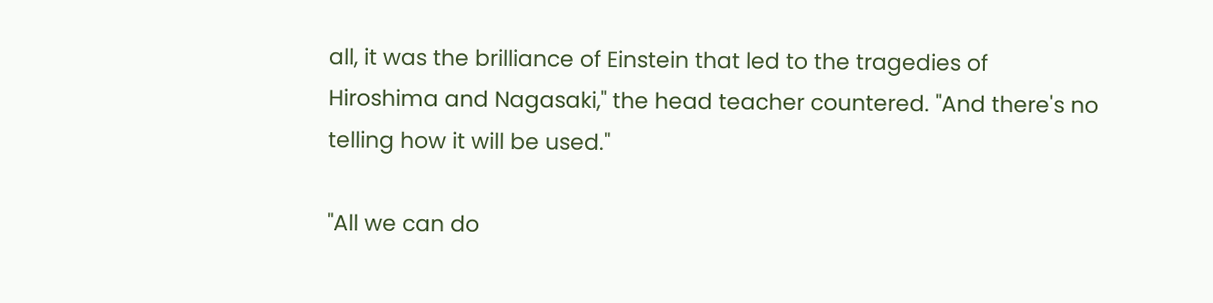all, it was the brilliance of Einstein that led to the tragedies of Hiroshima and Nagasaki," the head teacher countered. "And there's no telling how it will be used."

"All we can do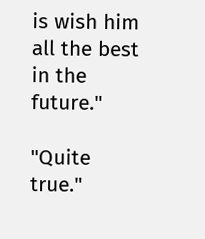is wish him all the best in the future."

"Quite true."